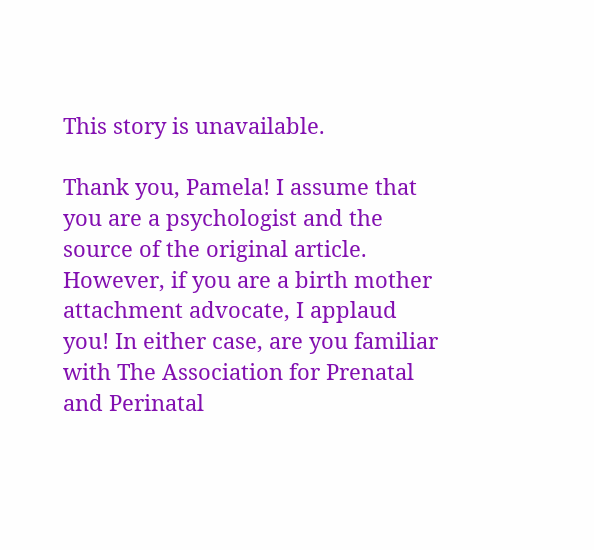This story is unavailable.

Thank you, Pamela! I assume that you are a psychologist and the source of the original article. However, if you are a birth mother attachment advocate, I applaud you! In either case, are you familiar with The Association for Prenatal and Perinatal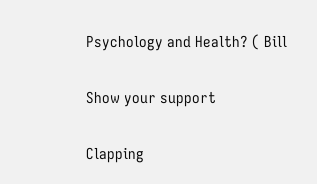Psychology and Health? ( Bill

Show your support

Clapping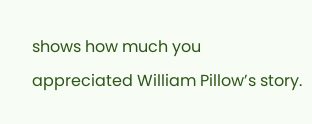shows how much you appreciated William Pillow’s story.